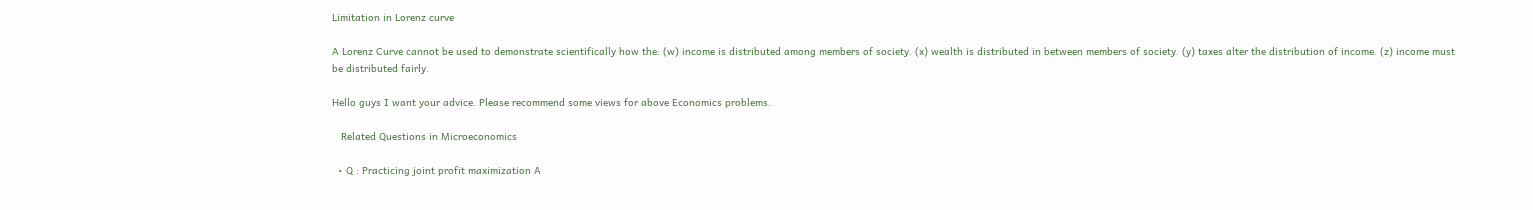Limitation in Lorenz curve

A Lorenz Curve cannot be used to demonstrate scientifically how the: (w) income is distributed among members of society. (x) wealth is distributed in between members of society. (y) taxes alter the distribution of income. (z) income must be distributed fairly.

Hello guys I want your advice. Please recommend some views for above Economics problems.

   Related Questions in Microeconomics

  • Q : Practicing joint profit maximization A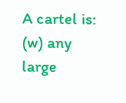A cartel is: (w) any large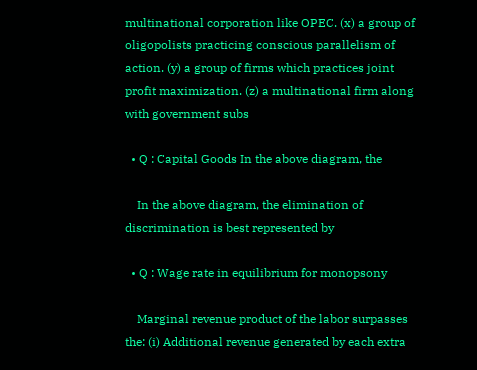multinational corporation like OPEC. (x) a group of oligopolists practicing conscious parallelism of action. (y) a group of firms which practices joint profit maximization. (z) a multinational firm along with government subs

  • Q : Capital Goods In the above diagram, the

    In the above diagram, the elimination of discrimination is best represented by

  • Q : Wage rate in equilibrium for monopsony

    Marginal revenue product of the labor surpasses the: (i) Additional revenue generated by each extra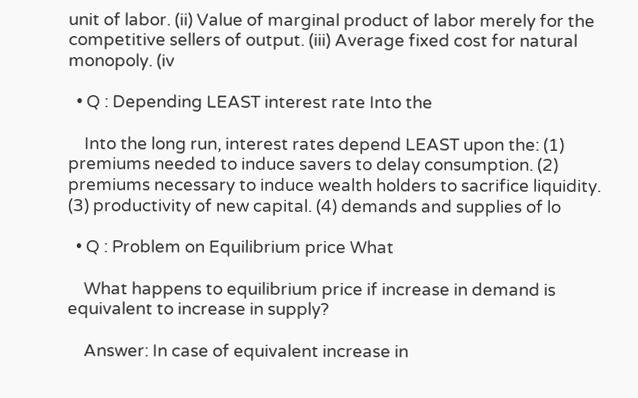unit of labor. (ii) Value of marginal product of labor merely for the competitive sellers of output. (iii) Average fixed cost for natural monopoly. (iv

  • Q : Depending LEAST interest rate Into the

    Into the long run, interest rates depend LEAST upon the: (1) premiums needed to induce savers to delay consumption. (2) premiums necessary to induce wealth holders to sacrifice liquidity. (3) productivity of new capital. (4) demands and supplies of lo

  • Q : Problem on Equilibrium price What

    What happens to equilibrium price if increase in demand is equivalent to increase in supply?

    Answer: In case of equivalent increase in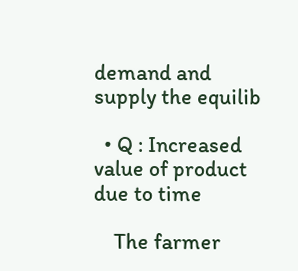demand and supply the equilib

  • Q : Increased value of product due to time

    The farmer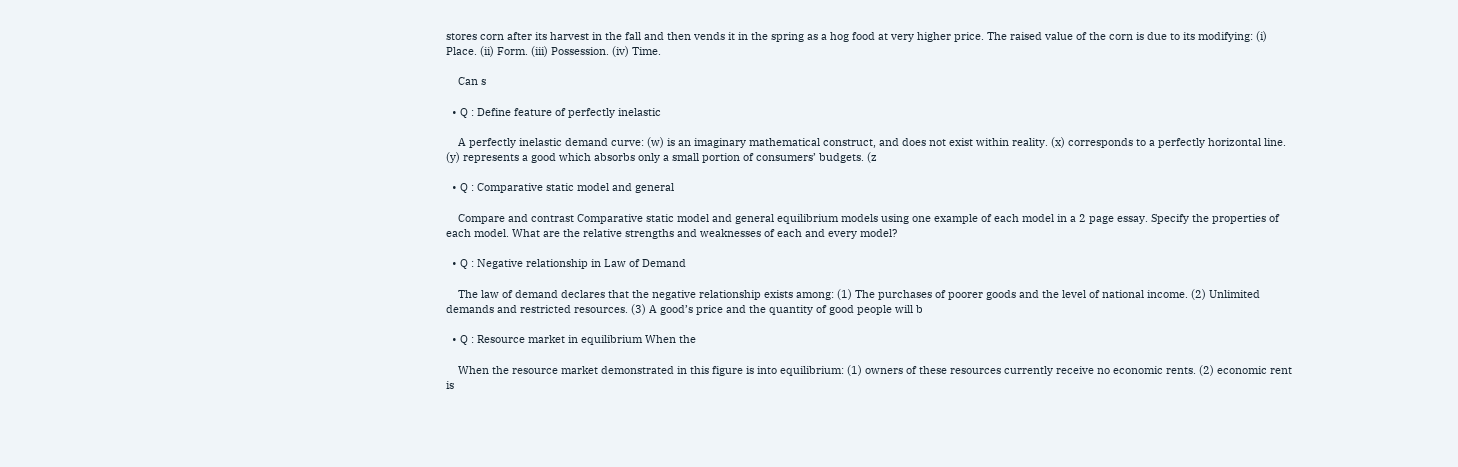stores corn after its harvest in the fall and then vends it in the spring as a hog food at very higher price. The raised value of the corn is due to its modifying: (i) Place. (ii) Form. (iii) Possession. (iv) Time.

    Can s

  • Q : Define feature of perfectly inelastic

    A perfectly inelastic demand curve: (w) is an imaginary mathematical construct, and does not exist within reality. (x) corresponds to a perfectly horizontal line. (y) represents a good which absorbs only a small portion of consumers’ budgets. (z

  • Q : Comparative static model and general

    Compare and contrast Comparative static model and general equilibrium models using one example of each model in a 2 page essay. Specify the properties of each model. What are the relative strengths and weaknesses of each and every model?

  • Q : Negative relationship in Law of Demand

    The law of demand declares that the negative relationship exists among: (1) The purchases of poorer goods and the level of national income. (2) Unlimited demands and restricted resources. (3) A good’s price and the quantity of good people will b

  • Q : Resource market in equilibrium When the

    When the resource market demonstrated in this figure is into equilibrium: (1) owners of these resources currently receive no economic rents. (2) economic rent is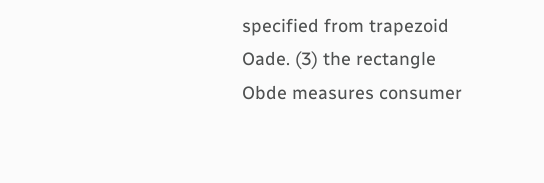specified from trapezoid Oade. (3) the rectangle Obde measures consumer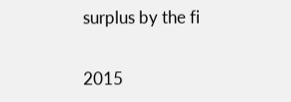surplus by the fi

2015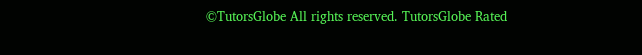©TutorsGlobe All rights reserved. TutorsGlobe Rated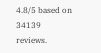4.8/5 based on 34139 reviews.